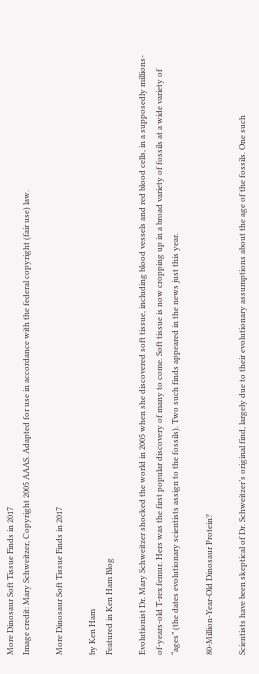More Dinosaur Soft Tissue Finds in 2017
Image credit: Mary Schweitzer, Copyright 2005 AAAS. Adapted for use in accordance with the federal copyright (fair use) law.

More Dinosaur Soft Tissue Finds in 2017

by Ken Ham
Featured in Ken Ham Blog

Evolutionist Dr. Mary Schweitzer shocked the world in 2005 when she discovered soft tissue, including blood vessels and red blood cells, in a supposedly millions-of-years-old T-rex femur. Hers was the first popular discovery of many to come. Soft tissue is now cropping up in a broad variety of fossils at a wide variety of “ages” (the dates evolutionary scientists assign to the fossils). Two such finds appeared in the news just this year.

80-Million-Year-Old Dinosaur Protein?

Scientists have been skeptical of Dr. Schweitzer’s original find, largely due to their evolutionary assumptions about the age of the fossils. One such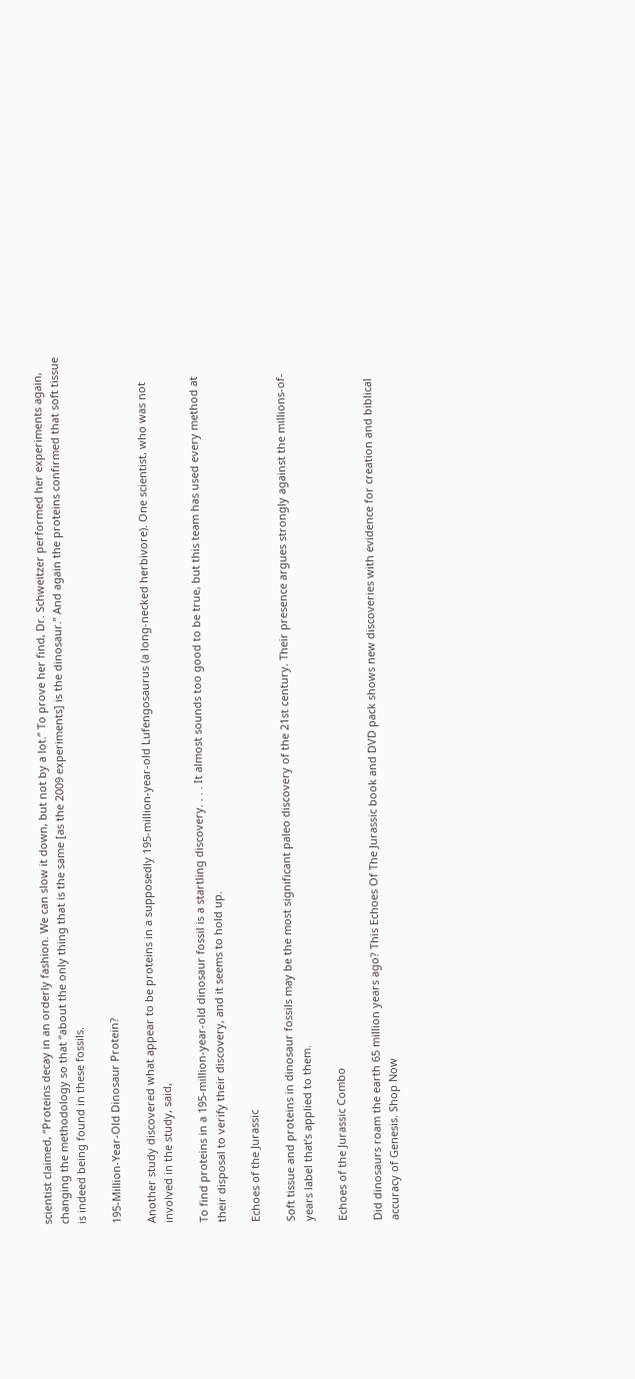scientist claimed, “Proteins decay in an orderly fashion. We can slow it down, but not by a lot.” To prove her find, Dr. Schweitzer performed her experiments again, changing the methodology so that “about the only thing that is the same [as the 2009 experiments] is the dinosaur.” And again the proteins confirmed that soft tissue is indeed being found in these fossils.

195-Million-Year-Old Dinosaur Protein?

Another study discovered what appear to be proteins in a supposedly 195-million-year-old Lufengosaurus (a long-necked herbivore). One scientist, who was not involved in the study, said,

To find proteins in a 195-million-year-old dinosaur fossil is a startling discovery. . . . It almost sounds too good to be true, but this team has used every method at their disposal to verify their discovery, and it seems to hold up.

Echoes of the Jurassic

Soft tissue and proteins in dinosaur fossils may be the most significant paleo discovery of the 21st century. Their presence argues strongly against the millions-of-years label that’s applied to them.

Echoes of the Jurassic Combo

Did dinosaurs roam the earth 65 million years ago? This Echoes Of The Jurassic book and DVD pack shows new discoveries with evidence for creation and biblical accuracy of Genesis. Shop Now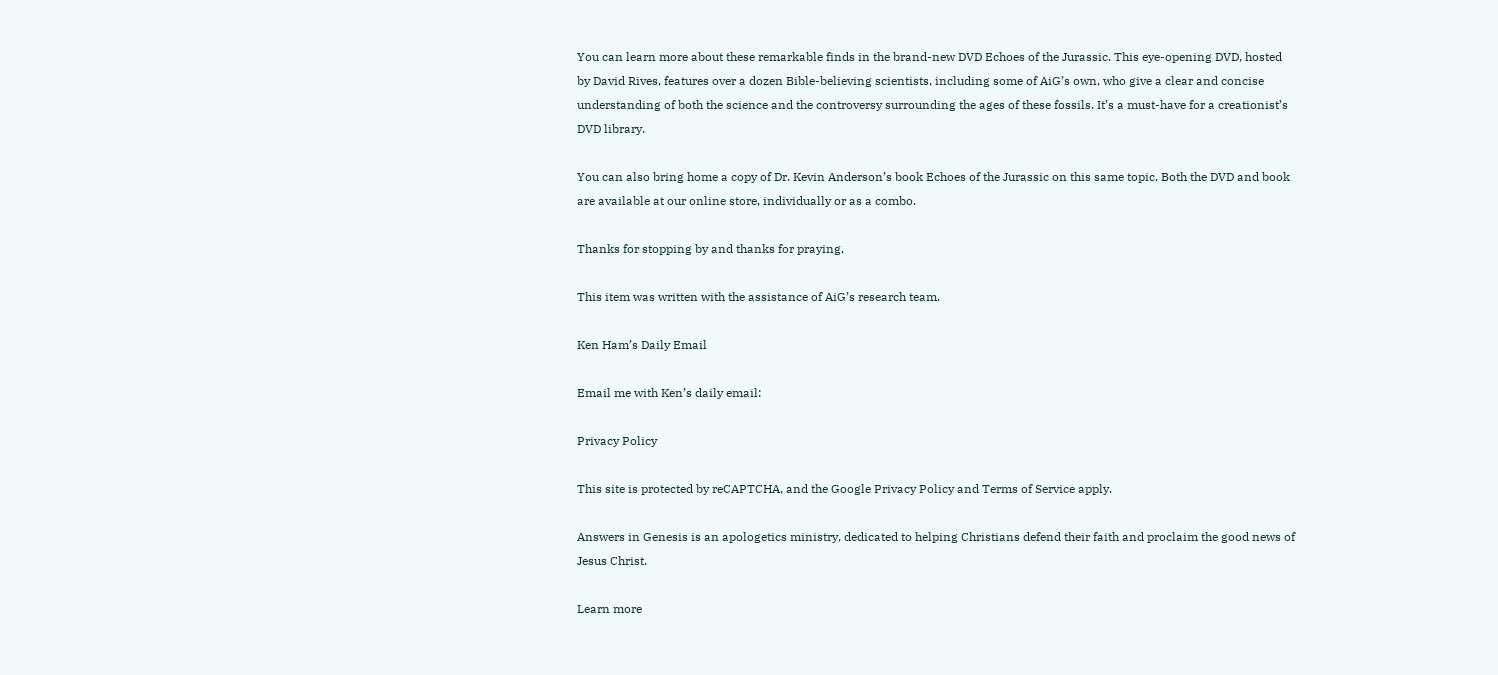You can learn more about these remarkable finds in the brand-new DVD Echoes of the Jurassic. This eye-opening DVD, hosted by David Rives, features over a dozen Bible-believing scientists, including some of AiG’s own, who give a clear and concise understanding of both the science and the controversy surrounding the ages of these fossils. It’s a must-have for a creationist’s DVD library.

You can also bring home a copy of Dr. Kevin Anderson’s book Echoes of the Jurassic on this same topic. Both the DVD and book are available at our online store, individually or as a combo.

Thanks for stopping by and thanks for praying,

This item was written with the assistance of AiG’s research team.

Ken Ham’s Daily Email

Email me with Ken’s daily email:

Privacy Policy

This site is protected by reCAPTCHA, and the Google Privacy Policy and Terms of Service apply.

Answers in Genesis is an apologetics ministry, dedicated to helping Christians defend their faith and proclaim the good news of Jesus Christ.

Learn more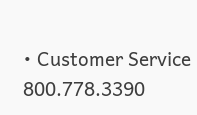• Customer Service 800.778.3390